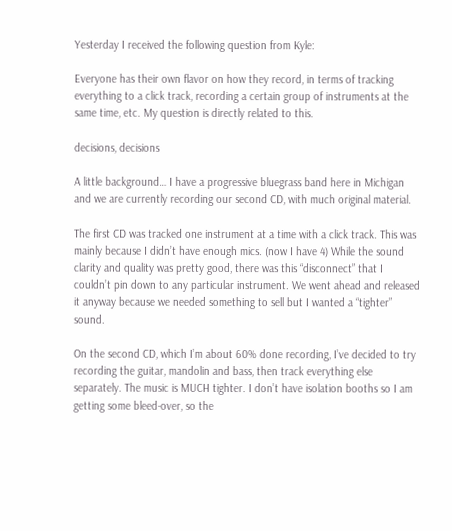Yesterday I received the following question from Kyle:

Everyone has their own flavor on how they record, in terms of tracking everything to a click track, recording a certain group of instruments at the same time, etc. My question is directly related to this.

decisions, decisions

A little background… I have a progressive bluegrass band here in Michigan and we are currently recording our second CD, with much original material.

The first CD was tracked one instrument at a time with a click track. This was mainly because I didn’t have enough mics. (now I have 4) While the sound clarity and quality was pretty good, there was this “disconnect” that I couldn’t pin down to any particular instrument. We went ahead and released it anyway because we needed something to sell but I wanted a “tighter” sound.

On the second CD, which I’m about 60% done recording, I’ve decided to try recording the guitar, mandolin and bass, then track everything else separately. The music is MUCH tighter. I don’t have isolation booths so I am getting some bleed-over, so the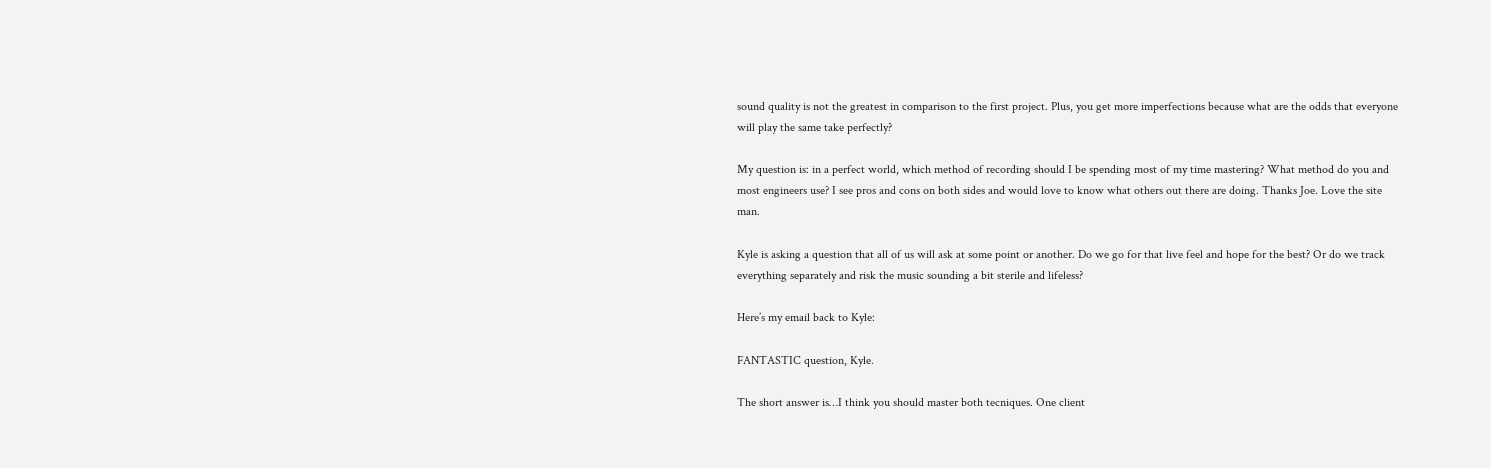sound quality is not the greatest in comparison to the first project. Plus, you get more imperfections because what are the odds that everyone will play the same take perfectly?

My question is: in a perfect world, which method of recording should I be spending most of my time mastering? What method do you and most engineers use? I see pros and cons on both sides and would love to know what others out there are doing. Thanks Joe. Love the site man.

Kyle is asking a question that all of us will ask at some point or another. Do we go for that live feel and hope for the best? Or do we track everything separately and risk the music sounding a bit sterile and lifeless?

Here’s my email back to Kyle:

FANTASTIC question, Kyle.

The short answer is…I think you should master both tecniques. One client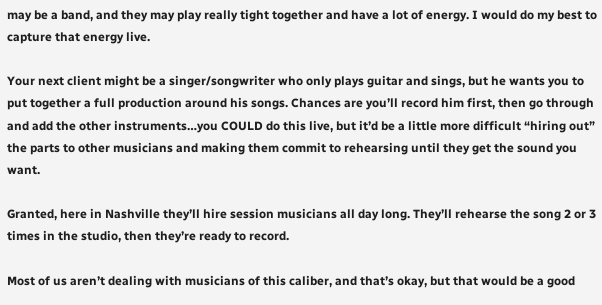may be a band, and they may play really tight together and have a lot of energy. I would do my best to capture that energy live.

Your next client might be a singer/songwriter who only plays guitar and sings, but he wants you to put together a full production around his songs. Chances are you’ll record him first, then go through and add the other instruments…you COULD do this live, but it’d be a little more difficult “hiring out” the parts to other musicians and making them commit to rehearsing until they get the sound you want.

Granted, here in Nashville they’ll hire session musicians all day long. They’ll rehearse the song 2 or 3 times in the studio, then they’re ready to record.

Most of us aren’t dealing with musicians of this caliber, and that’s okay, but that would be a good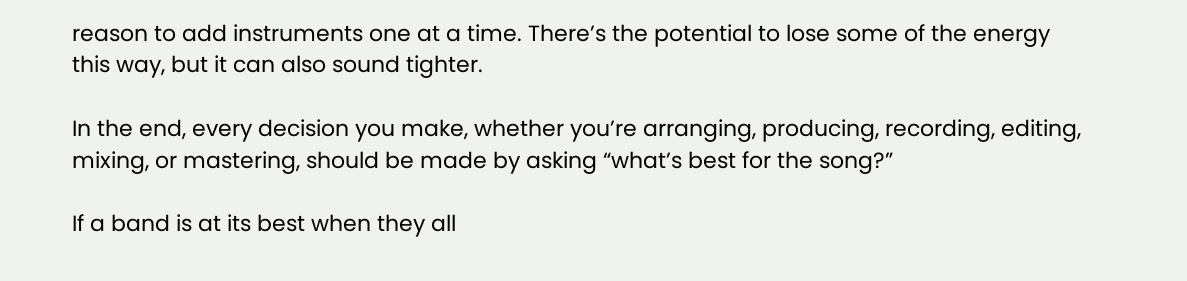reason to add instruments one at a time. There’s the potential to lose some of the energy this way, but it can also sound tighter.

In the end, every decision you make, whether you’re arranging, producing, recording, editing, mixing, or mastering, should be made by asking “what’s best for the song?”

If a band is at its best when they all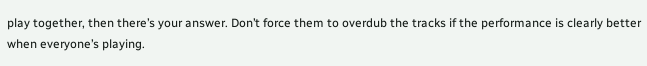play together, then there’s your answer. Don’t force them to overdub the tracks if the performance is clearly better when everyone’s playing.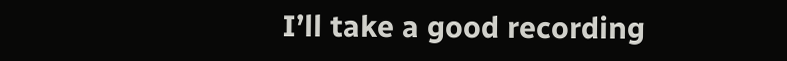I’ll take a good recording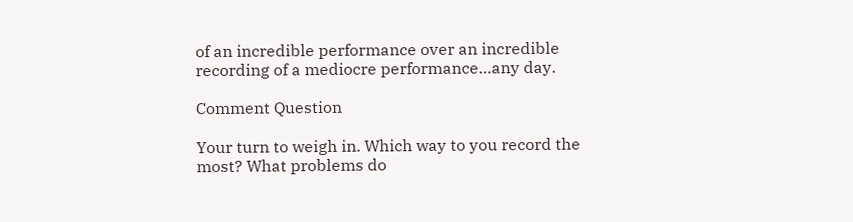of an incredible performance over an incredible recording of a mediocre performance…any day.

Comment Question

Your turn to weigh in. Which way to you record the most? What problems do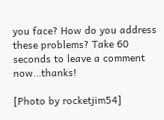you face? How do you address these problems? Take 60 seconds to leave a comment now…thanks!

[Photo by rocketjim54]